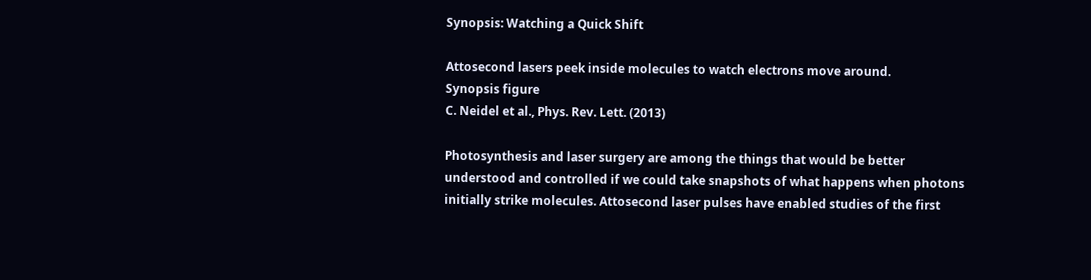Synopsis: Watching a Quick Shift

Attosecond lasers peek inside molecules to watch electrons move around.
Synopsis figure
C. Neidel et al., Phys. Rev. Lett. (2013)

Photosynthesis and laser surgery are among the things that would be better understood and controlled if we could take snapshots of what happens when photons initially strike molecules. Attosecond laser pulses have enabled studies of the first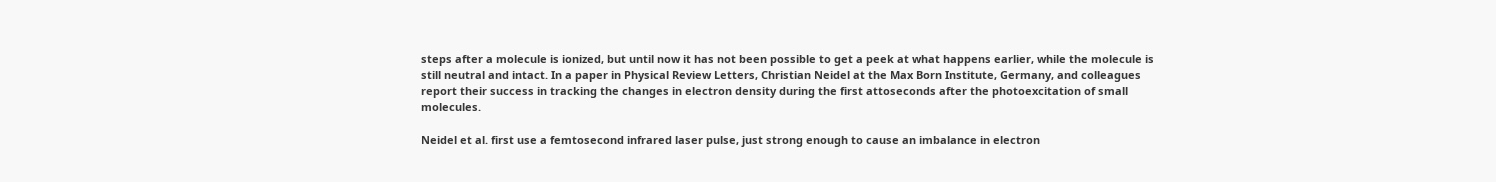steps after a molecule is ionized, but until now it has not been possible to get a peek at what happens earlier, while the molecule is still neutral and intact. In a paper in Physical Review Letters, Christian Neidel at the Max Born Institute, Germany, and colleagues report their success in tracking the changes in electron density during the first attoseconds after the photoexcitation of small molecules.

Neidel et al. first use a femtosecond infrared laser pulse, just strong enough to cause an imbalance in electron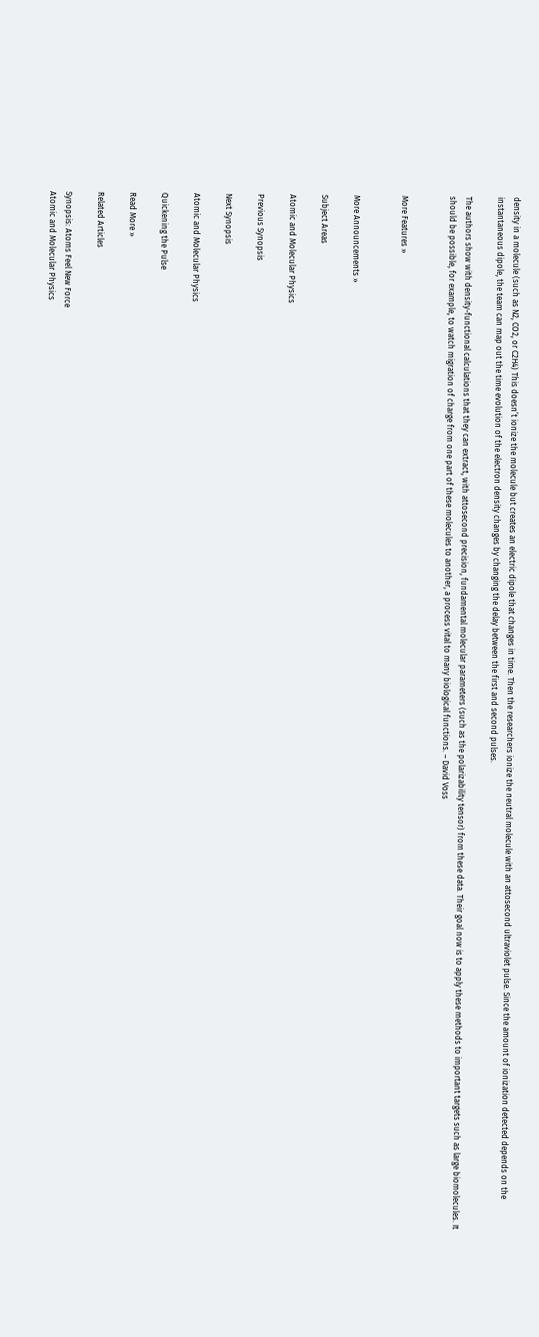density in a molecule (such as N2, CO2, or C2H4) This doesn’t ionize the molecule but creates an electric dipole that changes in time. Then the researchers ionize the neutral molecule with an attosecond ultraviolet pulse. Since the amount of ionization detected depends on the instantaneous dipole, the team can map out the time evolution of the electron density changes by changing the delay between the first and second pulses.

The authors show with density-functional calculations that they can extract, with attosecond precision, fundamental molecular parameters (such as the polarizability tensor) from these data. Their goal now is to apply these methods to important targets such as large biomolecules. It should be possible, for example, to watch migration of charge from one part of these molecules to another, a process vital to many biological functions. – David Voss


More Features »


More Announcements »

Subject Areas

Atomic and Molecular Physics

Previous Synopsis

Next Synopsis

Atomic and Molecular Physics

Quickening the Pulse

Read More »

Related Articles

Synopsis: Atoms Feel New Force
Atomic and Molecular Physics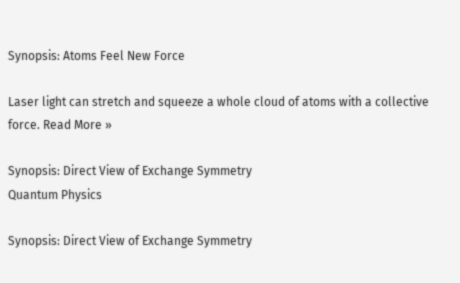Synopsis: Atoms Feel New Force

Laser light can stretch and squeeze a whole cloud of atoms with a collective force. Read More »

Synopsis: Direct View of Exchange Symmetry
Quantum Physics

Synopsis: Direct View of Exchange Symmetry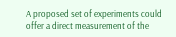A proposed set of experiments could offer a direct measurement of the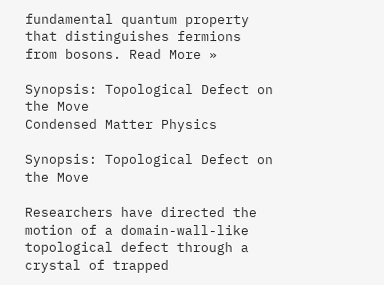fundamental quantum property that distinguishes fermions from bosons. Read More »

Synopsis: Topological Defect on the Move
Condensed Matter Physics

Synopsis: Topological Defect on the Move

Researchers have directed the motion of a domain-wall-like topological defect through a crystal of trapped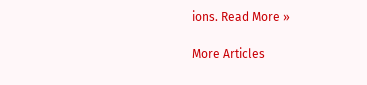ions. Read More »

More Articles